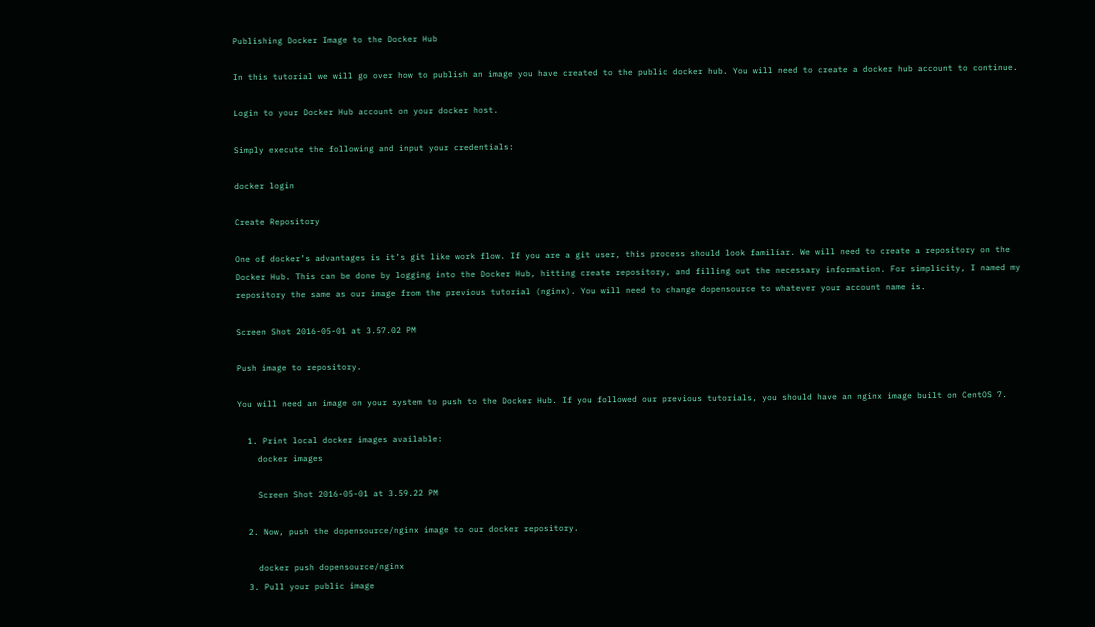Publishing Docker Image to the Docker Hub

In this tutorial we will go over how to publish an image you have created to the public docker hub. You will need to create a docker hub account to continue.

Login to your Docker Hub account on your docker host.

Simply execute the following and input your credentials:

docker login

Create Repository

One of docker’s advantages is it’s git like work flow. If you are a git user, this process should look familiar. We will need to create a repository on the Docker Hub. This can be done by logging into the Docker Hub, hitting create repository, and filling out the necessary information. For simplicity, I named my repository the same as our image from the previous tutorial (nginx). You will need to change dopensource to whatever your account name is.

Screen Shot 2016-05-01 at 3.57.02 PM

Push image to repository.

You will need an image on your system to push to the Docker Hub. If you followed our previous tutorials, you should have an nginx image built on CentOS 7.

  1. Print local docker images available:
    docker images

    Screen Shot 2016-05-01 at 3.59.22 PM

  2. Now, push the dopensource/nginx image to our docker repository.

    docker push dopensource/nginx
  3. Pull your public image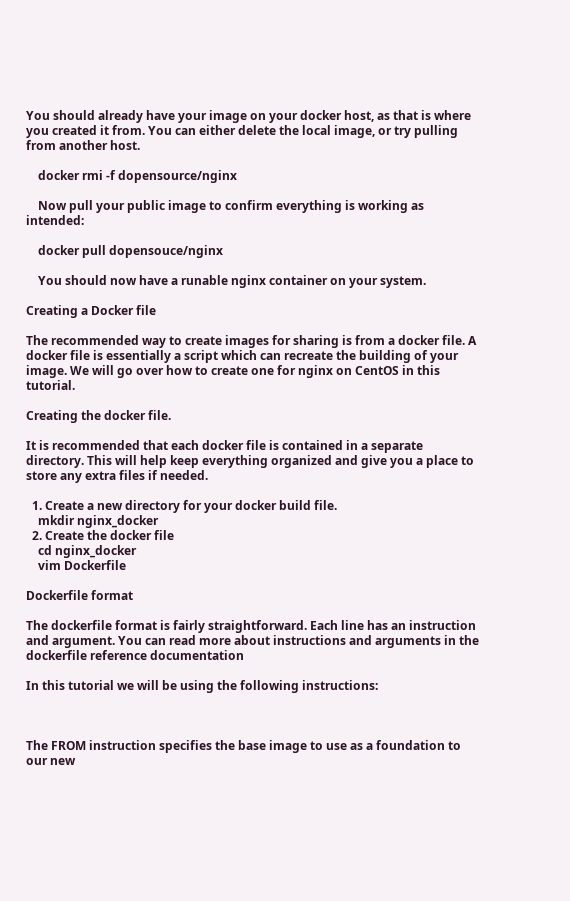You should already have your image on your docker host, as that is where you created it from. You can either delete the local image, or try pulling from another host.

    docker rmi -f dopensource/nginx

    Now pull your public image to confirm everything is working as intended:

    docker pull dopensouce/nginx

    You should now have a runable nginx container on your system.

Creating a Docker file

The recommended way to create images for sharing is from a docker file. A docker file is essentially a script which can recreate the building of your image. We will go over how to create one for nginx on CentOS in this tutorial.

Creating the docker file.

It is recommended that each docker file is contained in a separate directory. This will help keep everything organized and give you a place to store any extra files if needed.

  1. Create a new directory for your docker build file.
    mkdir nginx_docker
  2. Create the docker file
    cd nginx_docker
    vim Dockerfile

Dockerfile format

The dockerfile format is fairly straightforward. Each line has an instruction and argument. You can read more about instructions and arguments in the dockerfile reference documentation

In this tutorial we will be using the following instructions:



The FROM instruction specifies the base image to use as a foundation to our new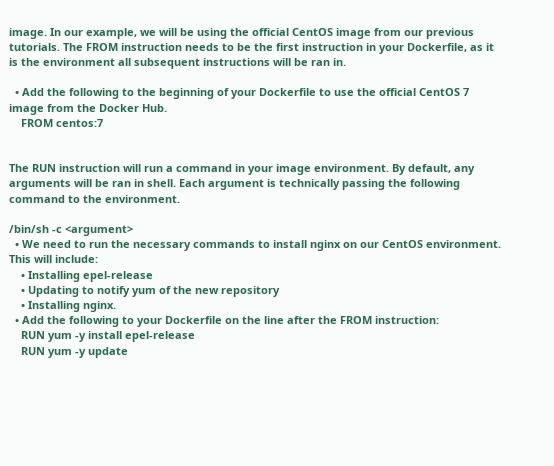image. In our example, we will be using the official CentOS image from our previous tutorials. The FROM instruction needs to be the first instruction in your Dockerfile, as it is the environment all subsequent instructions will be ran in.

  • Add the following to the beginning of your Dockerfile to use the official CentOS 7 image from the Docker Hub.
    FROM centos:7


The RUN instruction will run a command in your image environment. By default, any arguments will be ran in shell. Each argument is technically passing the following command to the environment.

/bin/sh -c <argument>
  • We need to run the necessary commands to install nginx on our CentOS environment. This will include:
    • Installing epel-release
    • Updating to notify yum of the new repository
    • Installing nginx.
  • Add the following to your Dockerfile on the line after the FROM instruction:
    RUN yum -y install epel-release
    RUN yum -y update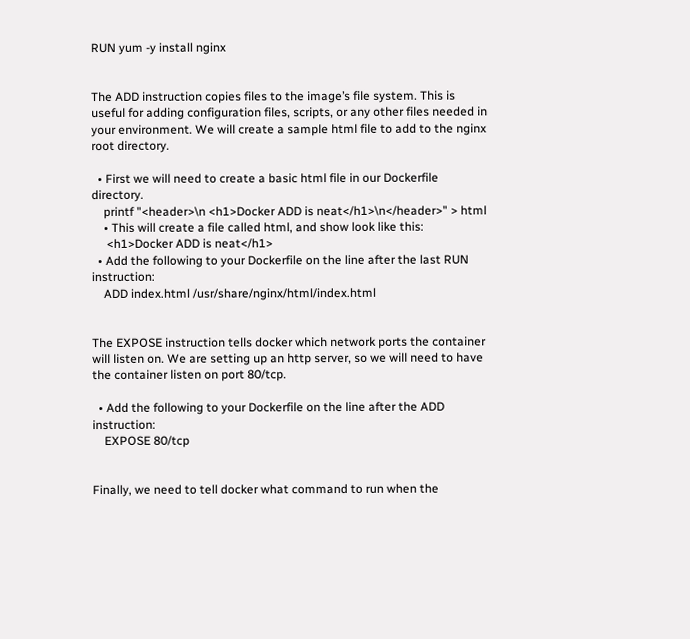RUN yum -y install nginx


The ADD instruction copies files to the image’s file system. This is useful for adding configuration files, scripts, or any other files needed in your environment. We will create a sample html file to add to the nginx root directory.

  • First we will need to create a basic html file in our Dockerfile directory.
    printf "<header>\n <h1>Docker ADD is neat</h1>\n</header>" > html
    • This will create a file called html, and show look like this:
     <h1>Docker ADD is neat</h1>
  • Add the following to your Dockerfile on the line after the last RUN instruction:
    ADD index.html /usr/share/nginx/html/index.html


The EXPOSE instruction tells docker which network ports the container will listen on. We are setting up an http server, so we will need to have the container listen on port 80/tcp.

  • Add the following to your Dockerfile on the line after the ADD instruction:
    EXPOSE 80/tcp


Finally, we need to tell docker what command to run when the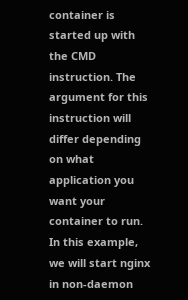container is started up with the CMD instruction. The argument for this instruction will differ depending on what application you want your container to run. In this example, we will start nginx in non-daemon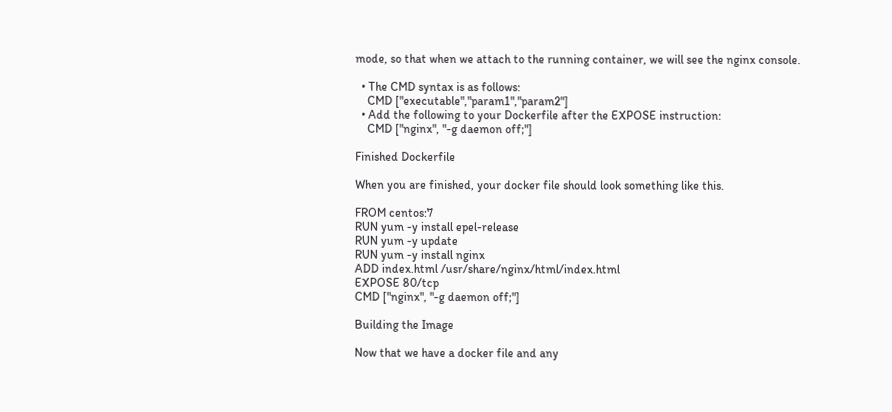mode, so that when we attach to the running container, we will see the nginx console.

  • The CMD syntax is as follows:
    CMD ["executable","param1","param2"]
  • Add the following to your Dockerfile after the EXPOSE instruction:
    CMD ["nginx", "-g daemon off;"]

Finished Dockerfile

When you are finished, your docker file should look something like this.

FROM centos:7
RUN yum -y install epel-release
RUN yum -y update
RUN yum -y install nginx
ADD index.html /usr/share/nginx/html/index.html
EXPOSE 80/tcp
CMD ["nginx", "-g daemon off;"]

Building the Image

Now that we have a docker file and any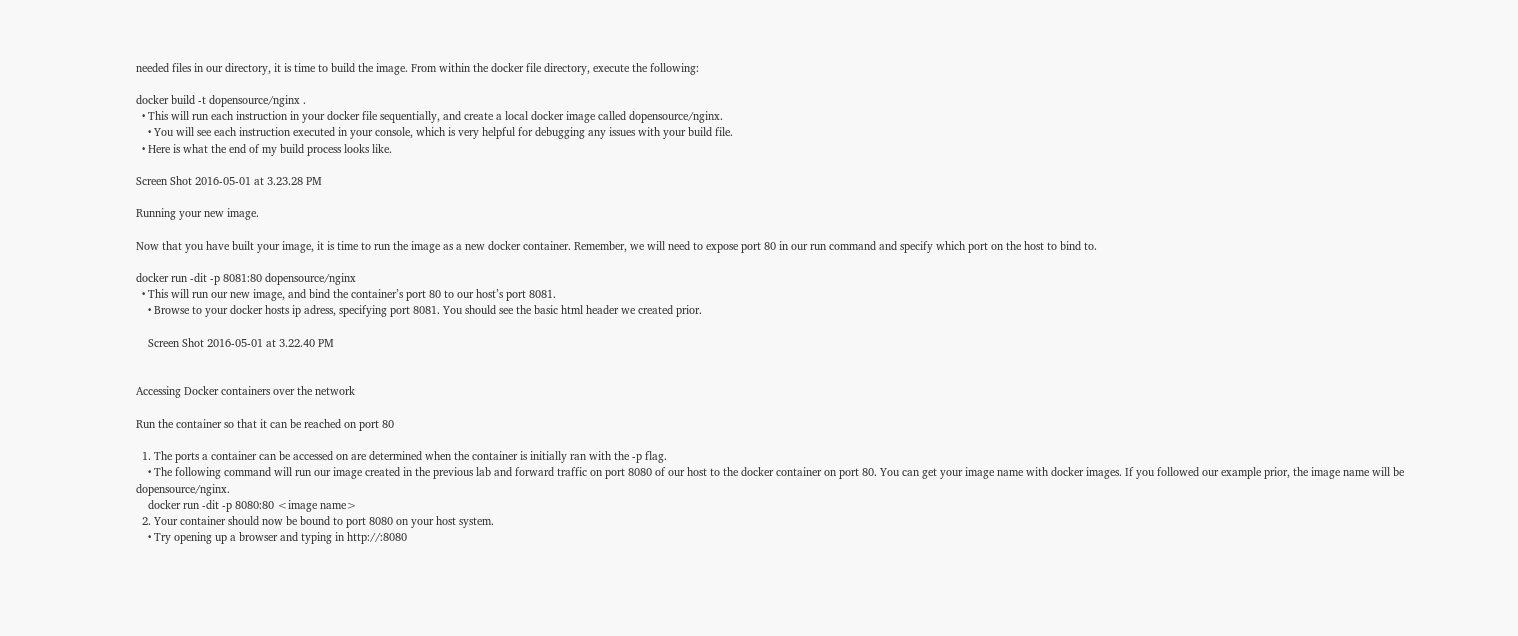needed files in our directory, it is time to build the image. From within the docker file directory, execute the following:

docker build -t dopensource/nginx .
  • This will run each instruction in your docker file sequentially, and create a local docker image called dopensource/nginx.
    • You will see each instruction executed in your console, which is very helpful for debugging any issues with your build file.
  • Here is what the end of my build process looks like.

Screen Shot 2016-05-01 at 3.23.28 PM

Running your new image.

Now that you have built your image, it is time to run the image as a new docker container. Remember, we will need to expose port 80 in our run command and specify which port on the host to bind to.

docker run -dit -p 8081:80 dopensource/nginx
  • This will run our new image, and bind the container’s port 80 to our host’s port 8081.
    • Browse to your docker hosts ip adress, specifying port 8081. You should see the basic html header we created prior.

    Screen Shot 2016-05-01 at 3.22.40 PM


Accessing Docker containers over the network

Run the container so that it can be reached on port 80

  1. The ports a container can be accessed on are determined when the container is initially ran with the -p flag.
    • The following command will run our image created in the previous lab and forward traffic on port 8080 of our host to the docker container on port 80. You can get your image name with docker images. If you followed our example prior, the image name will be dopensource/nginx.
    docker run -dit -p 8080:80 <image name>
  2. Your container should now be bound to port 8080 on your host system.
    • Try opening up a browser and typing in http://:8080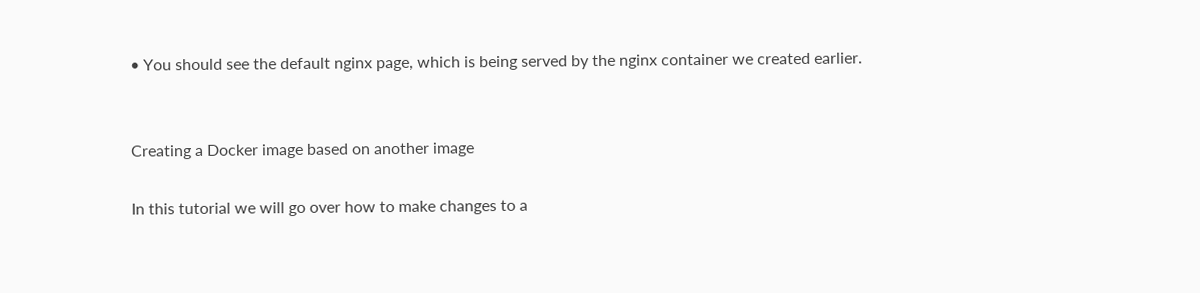• You should see the default nginx page, which is being served by the nginx container we created earlier.


Creating a Docker image based on another image

In this tutorial we will go over how to make changes to a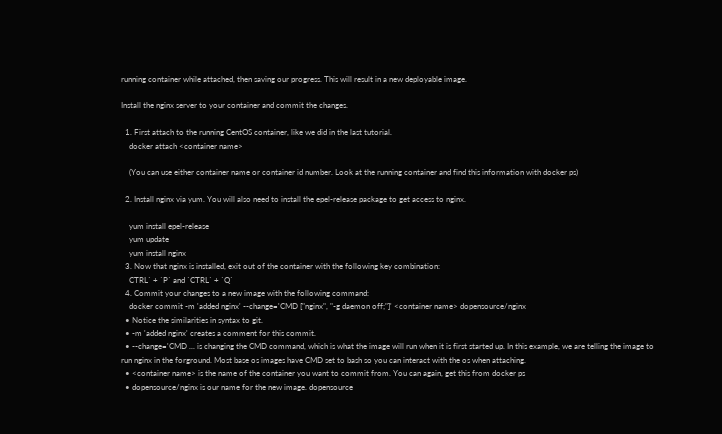running container while attached, then saving our progress. This will result in a new deployable image.

Install the nginx server to your container and commit the changes.

  1. First attach to the running CentOS container, like we did in the last tutorial.
    docker attach <container name>

    (You can use either container name or container id number. Look at the running container and find this information with docker ps)

  2. Install nginx via yum. You will also need to install the epel-release package to get access to nginx.

    yum install epel-release
    yum update
    yum install nginx
  3. Now that nginx is installed, exit out of the container with the following key combination:
    CTRL` + `P` and `CTRL` + `Q`
  4. Commit your changes to a new image with the following command:
    docker commit -m 'added nginx' --change='CMD ["nginx", "-g daemon off;"]' <container name> dopensource/nginx
  • Notice the similarities in syntax to git.
  • -m 'added nginx' creates a comment for this commit.
  • --change='CMD ... is changing the CMD command, which is what the image will run when it is first started up. In this example, we are telling the image to run nginx in the forground. Most base os images have CMD set to bash so you can interact with the os when attaching.
  • <container name> is the name of the container you want to commit from. You can again, get this from docker ps
  • dopensource/nginx is our name for the new image. dopensource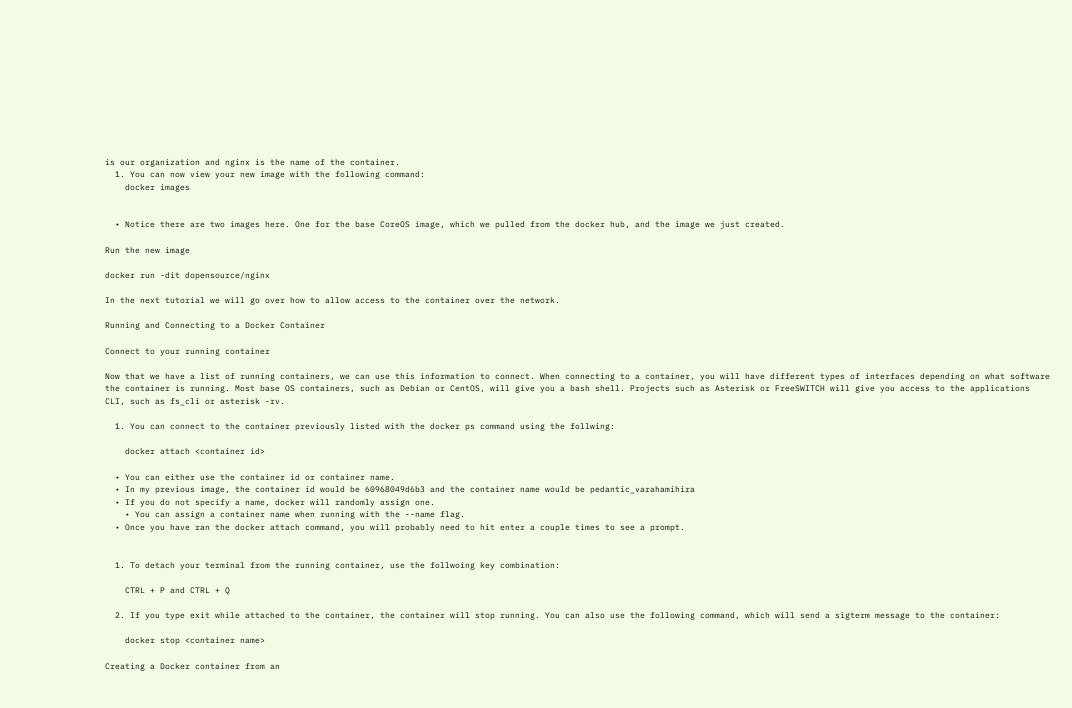is our organization and nginx is the name of the container.
  1. You can now view your new image with the following command:
    docker images


  • Notice there are two images here. One for the base CoreOS image, which we pulled from the docker hub, and the image we just created.

Run the new image

docker run -dit dopensource/nginx

In the next tutorial we will go over how to allow access to the container over the network.

Running and Connecting to a Docker Container

Connect to your running container

Now that we have a list of running containers, we can use this information to connect. When connecting to a container, you will have different types of interfaces depending on what software the container is running. Most base OS containers, such as Debian or CentOS, will give you a bash shell. Projects such as Asterisk or FreeSWITCH will give you access to the applications CLI, such as fs_cli or asterisk -rv.

  1. You can connect to the container previously listed with the docker ps command using the follwing:

    docker attach <container id>

  • You can either use the container id or container name.
  • In my previous image, the container id would be 60968049d6b3 and the container name would be pedantic_varahamihira
  • If you do not specify a name, docker will randomly assign one.
    • You can assign a container name when running with the --name flag.
  • Once you have ran the docker attach command, you will probably need to hit enter a couple times to see a prompt.


  1. To detach your terminal from the running container, use the follwoing key combination:

    CTRL + P and CTRL + Q

  2. If you type exit while attached to the container, the container will stop running. You can also use the following command, which will send a sigterm message to the container:

    docker stop <container name>

Creating a Docker container from an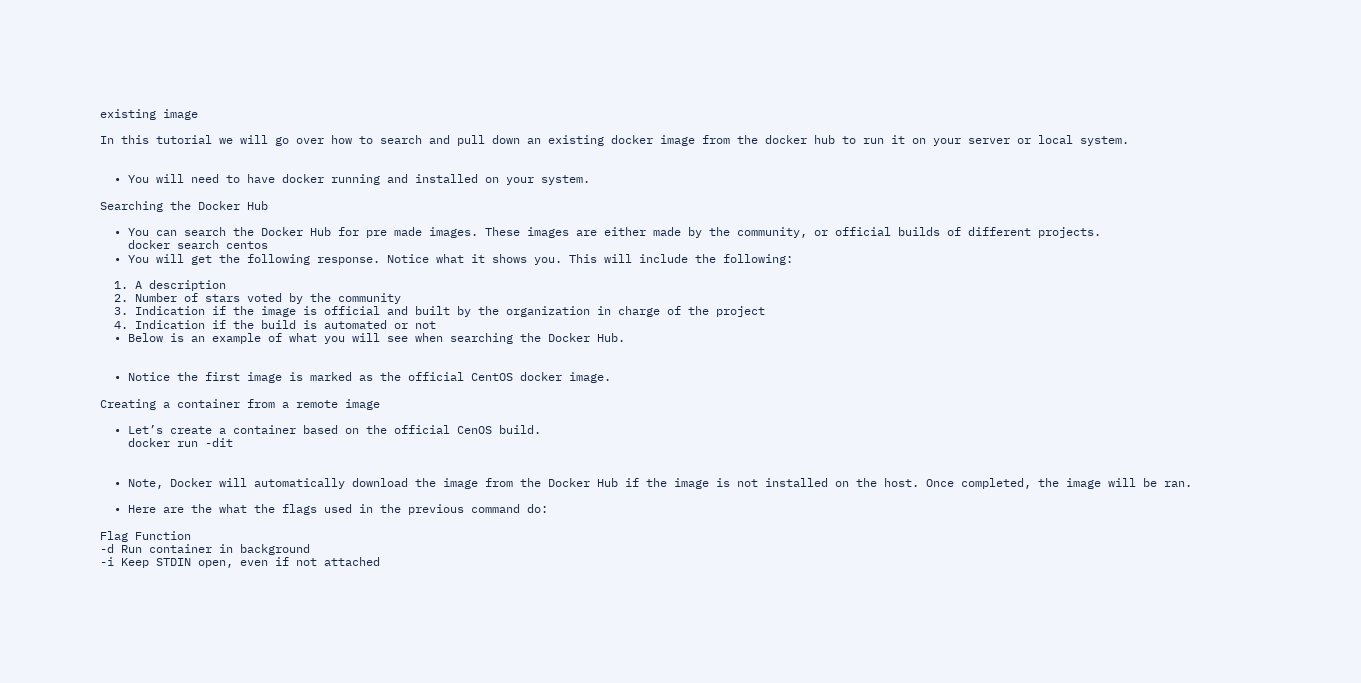existing image

In this tutorial we will go over how to search and pull down an existing docker image from the docker hub to run it on your server or local system.


  • You will need to have docker running and installed on your system.

Searching the Docker Hub

  • You can search the Docker Hub for pre made images. These images are either made by the community, or official builds of different projects.
    docker search centos
  • You will get the following response. Notice what it shows you. This will include the following:

  1. A description
  2. Number of stars voted by the community
  3. Indication if the image is official and built by the organization in charge of the project
  4. Indication if the build is automated or not
  • Below is an example of what you will see when searching the Docker Hub.


  • Notice the first image is marked as the official CentOS docker image.

Creating a container from a remote image

  • Let’s create a container based on the official CenOS build.
    docker run -dit


  • Note, Docker will automatically download the image from the Docker Hub if the image is not installed on the host. Once completed, the image will be ran.

  • Here are the what the flags used in the previous command do:

Flag Function
-d Run container in background
-i Keep STDIN open, even if not attached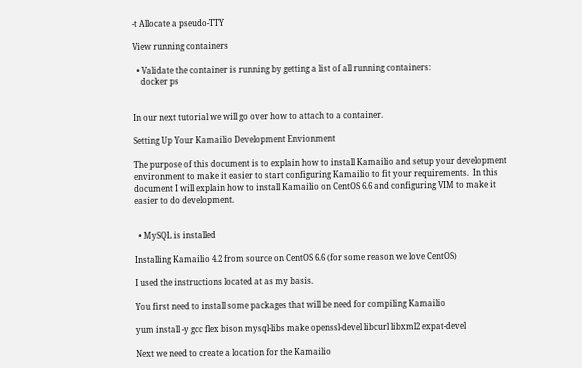-t Allocate a pseudo-TTY

View running containers

  • Validate the container is running by getting a list of all running containers:
    docker ps


In our next tutorial we will go over how to attach to a container.

Setting Up Your Kamailio Development Envionment

The purpose of this document is to explain how to install Kamailio and setup your development environment to make it easier to start configuring Kamailio to fit your requirements.  In this document I will explain how to install Kamailio on CentOS 6.6 and configuring VIM to make it easier to do development.


  • MySQL is installed

Installing Kamailio 4.2 from source on CentOS 6.6 (for some reason we love CentOS)

I used the instructions located at as my basis.

You first need to install some packages that will be need for compiling Kamailio

yum install -y gcc flex bison mysql-libs make openssl-devel libcurl libxml2 expat-devel

Next we need to create a location for the Kamailio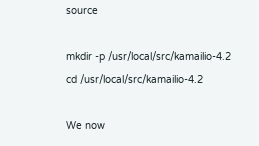source

mkdir -p /usr/local/src/kamailio-4.2
cd /usr/local/src/kamailio-4.2

We now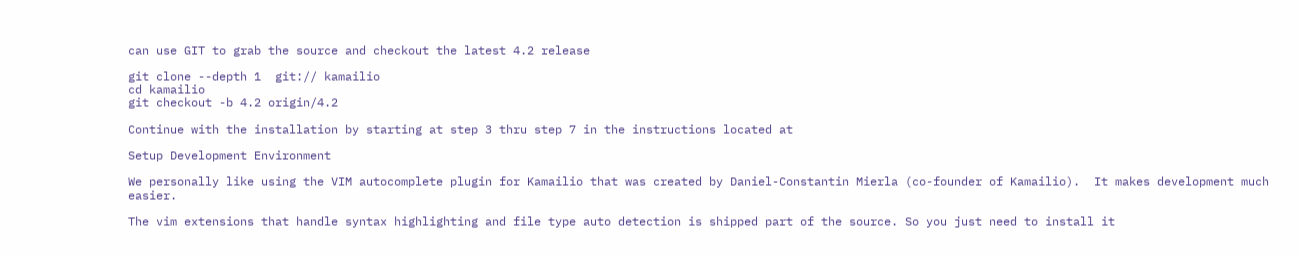can use GIT to grab the source and checkout the latest 4.2 release

git clone --depth 1  git:// kamailio
cd kamailio
git checkout -b 4.2 origin/4.2

Continue with the installation by starting at step 3 thru step 7 in the instructions located at

Setup Development Environment

We personally like using the VIM autocomplete plugin for Kamailio that was created by Daniel-Constantin Mierla (co-founder of Kamailio).  It makes development much easier.

The vim extensions that handle syntax highlighting and file type auto detection is shipped part of the source. So you just need to install it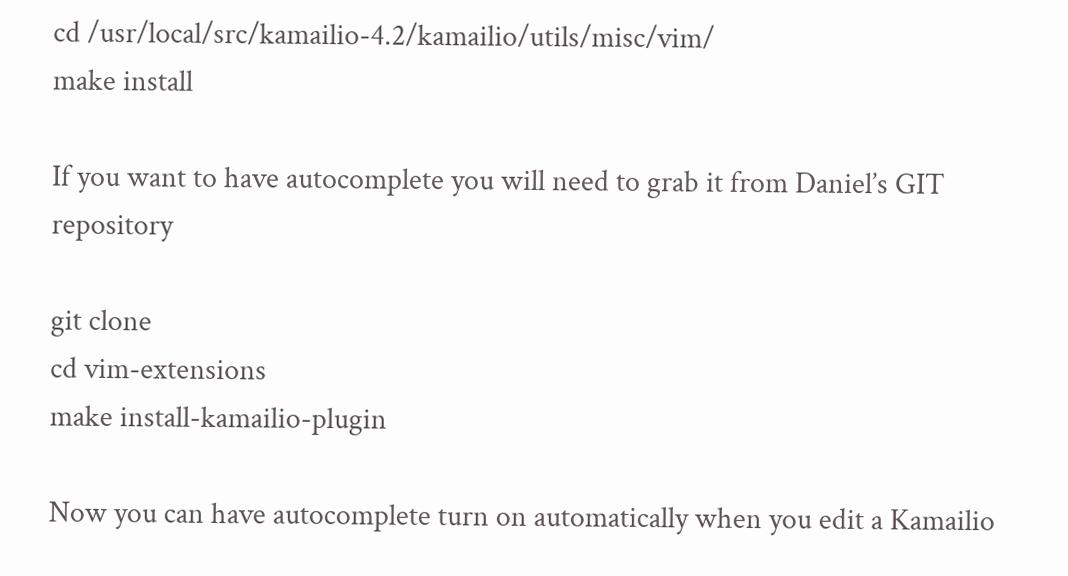cd /usr/local/src/kamailio-4.2/kamailio/utils/misc/vim/
make install

If you want to have autocomplete you will need to grab it from Daniel’s GIT repository

git clone
cd vim-extensions
make install-kamailio-plugin

Now you can have autocomplete turn on automatically when you edit a Kamailio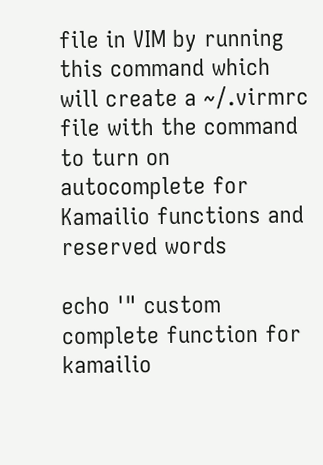file in VIM by running this command which will create a ~/.virmrc file with the command to turn on autocomplete for Kamailio functions and reserved words

echo '" custom complete function for kamailio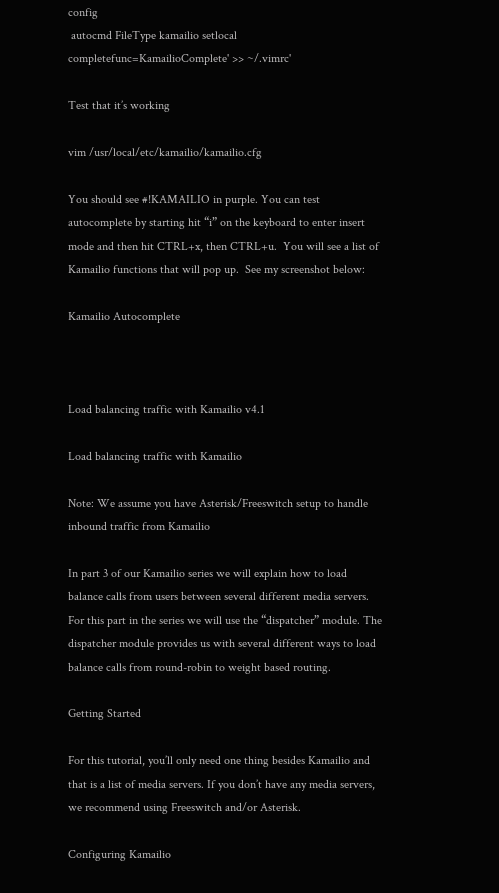config
 autocmd FileType kamailio setlocal completefunc=KamailioComplete' >> ~/.vimrc'

Test that it’s working

vim /usr/local/etc/kamailio/kamailio.cfg

You should see #!KAMAILIO in purple. You can test autocomplete by starting hit “i” on the keyboard to enter insert mode and then hit CTRL+x, then CTRL+u.  You will see a list of Kamailio functions that will pop up.  See my screenshot below:

Kamailio Autocomplete



Load balancing traffic with Kamailio v4.1

Load balancing traffic with Kamailio

Note: We assume you have Asterisk/Freeswitch setup to handle inbound traffic from Kamailio

In part 3 of our Kamailio series we will explain how to load balance calls from users between several different media servers. For this part in the series we will use the “dispatcher” module. The dispatcher module provides us with several different ways to load balance calls from round-robin to weight based routing.

Getting Started

For this tutorial, you’ll only need one thing besides Kamailio and that is a list of media servers. If you don’t have any media servers, we recommend using Freeswitch and/or Asterisk.

Configuring Kamailio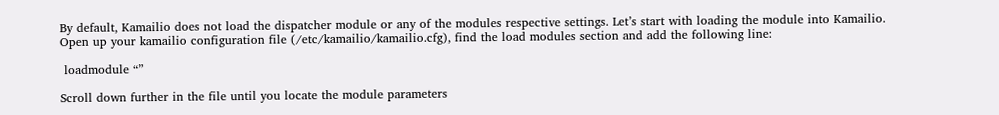By default, Kamailio does not load the dispatcher module or any of the modules respective settings. Let’s start with loading the module into Kamailio. Open up your kamailio configuration file (/etc/kamailio/kamailio.cfg), find the load modules section and add the following line:

 loadmodule “”

Scroll down further in the file until you locate the module parameters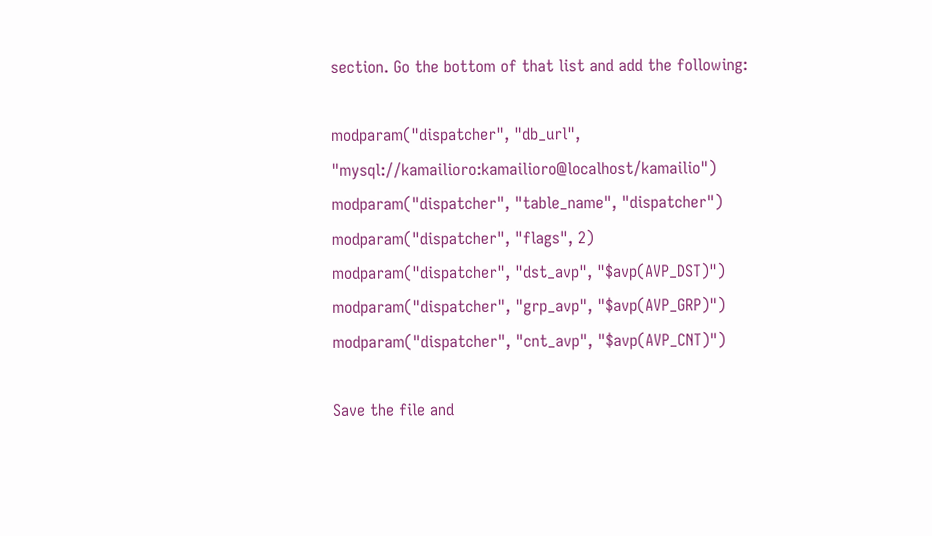section. Go the bottom of that list and add the following:

modparam("dispatcher", "db_url", "mysql://kamailioro:kamailioro@localhost/kamailio")
modparam("dispatcher", "table_name", "dispatcher")
modparam("dispatcher", "flags", 2)
modparam("dispatcher", "dst_avp", "$avp(AVP_DST)")
modparam("dispatcher", "grp_avp", "$avp(AVP_GRP)")
modparam("dispatcher", "cnt_avp", "$avp(AVP_CNT)")

Save the file and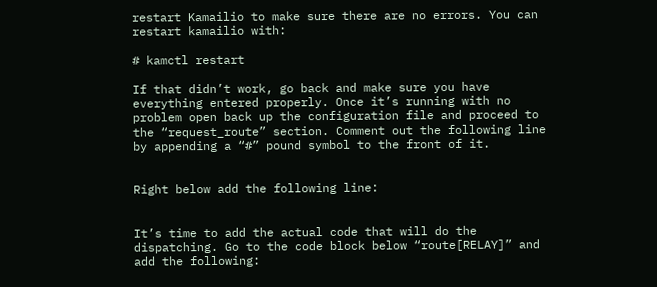restart Kamailio to make sure there are no errors. You can restart kamailio with:

# kamctl restart

If that didn’t work, go back and make sure you have everything entered properly. Once it’s running with no problem open back up the configuration file and proceed to the “request_route” section. Comment out the following line by appending a “#” pound symbol to the front of it.


Right below add the following line:


It’s time to add the actual code that will do the dispatching. Go to the code block below “route[RELAY]” and add the following: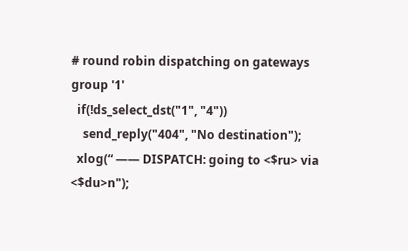# round robin dispatching on gateways group '1'
  if(!ds_select_dst("1", "4"))
    send_reply("404", "No destination");
  xlog(“ —— DISPATCH: going to <$ru> via <$du>n");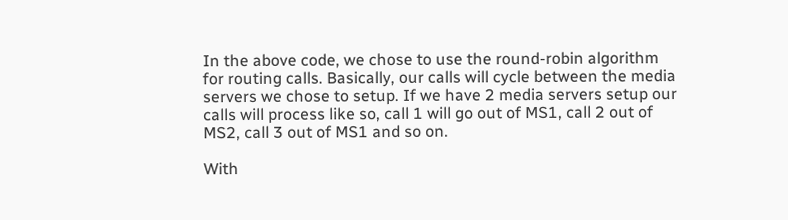In the above code, we chose to use the round-robin algorithm for routing calls. Basically, our calls will cycle between the media servers we chose to setup. If we have 2 media servers setup our calls will process like so, call 1 will go out of MS1, call 2 out of MS2, call 3 out of MS1 and so on.

With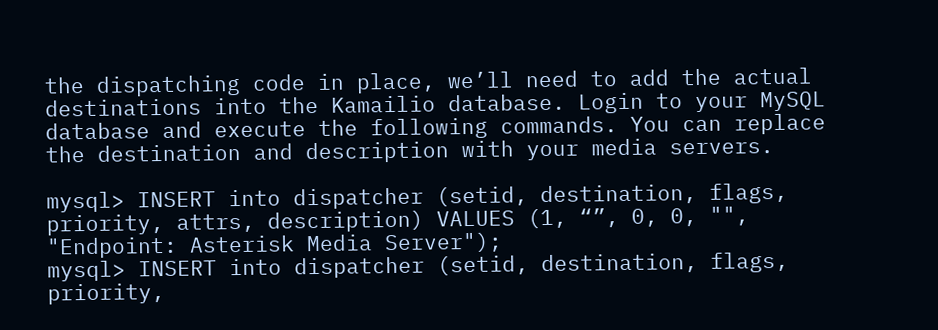the dispatching code in place, we’ll need to add the actual destinations into the Kamailio database. Login to your MySQL database and execute the following commands. You can replace the destination and description with your media servers.

mysql> INSERT into dispatcher (setid, destination, flags, priority, attrs, description) VALUES (1, “”, 0, 0, "", "Endpoint: Asterisk Media Server");
mysql> INSERT into dispatcher (setid, destination, flags, priority,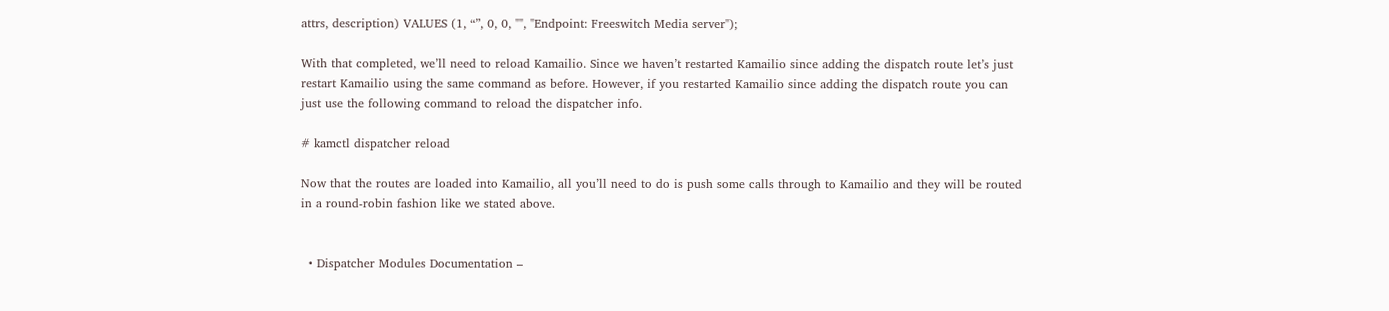attrs, description) VALUES (1, “”, 0, 0, "", "Endpoint: Freeswitch Media server");

With that completed, we’ll need to reload Kamailio. Since we haven’t restarted Kamailio since adding the dispatch route let’s just restart Kamailio using the same command as before. However, if you restarted Kamailio since adding the dispatch route you can just use the following command to reload the dispatcher info.

# kamctl dispatcher reload

Now that the routes are loaded into Kamailio, all you’ll need to do is push some calls through to Kamailio and they will be routed in a round-robin fashion like we stated above.


  • Dispatcher Modules Documentation –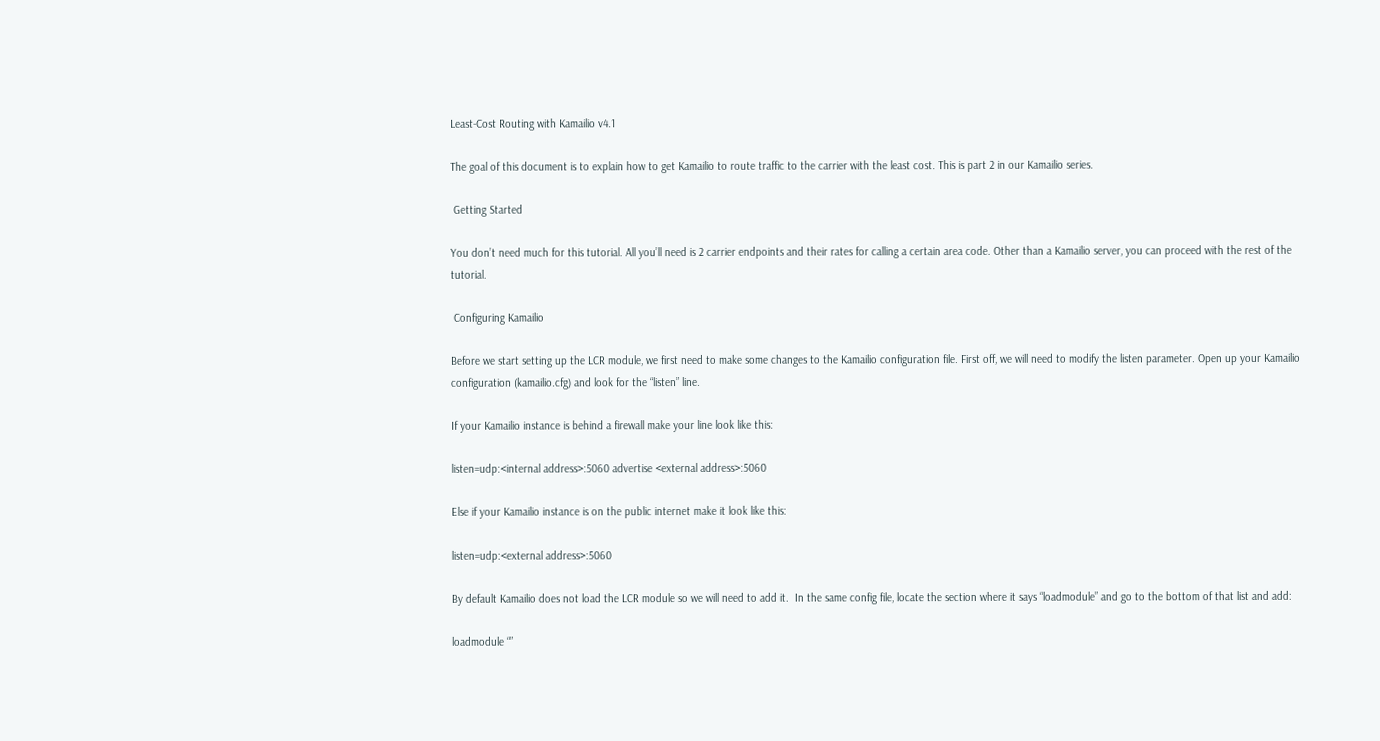Least-Cost Routing with Kamailio v4.1

The goal of this document is to explain how to get Kamailio to route traffic to the carrier with the least cost. This is part 2 in our Kamailio series.

 Getting Started

You don’t need much for this tutorial. All you’ll need is 2 carrier endpoints and their rates for calling a certain area code. Other than a Kamailio server, you can proceed with the rest of the tutorial.

 Configuring Kamailio

Before we start setting up the LCR module, we first need to make some changes to the Kamailio configuration file. First off, we will need to modify the listen parameter. Open up your Kamailio configuration (kamailio.cfg) and look for the “listen” line.

If your Kamailio instance is behind a firewall make your line look like this:

listen=udp:<internal address>:5060 advertise <external address>:5060

Else if your Kamailio instance is on the public internet make it look like this:

listen=udp:<external address>:5060

By default Kamailio does not load the LCR module so we will need to add it.  In the same config file, locate the section where it says “loadmodule” and go to the bottom of that list and add:

loadmodule “”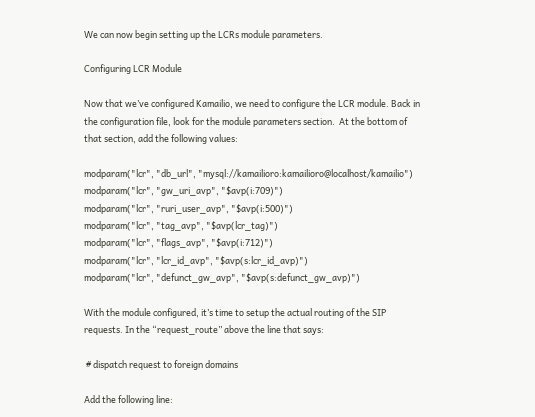We can now begin setting up the LCRs module parameters.

Configuring LCR Module

Now that we’ve configured Kamailio, we need to configure the LCR module. Back in the configuration file, look for the module parameters section.  At the bottom of that section, add the following values:

modparam("lcr", "db_url", "mysql://kamailioro:kamailioro@localhost/kamailio")
modparam("lcr", "gw_uri_avp", "$avp(i:709)")
modparam("lcr", "ruri_user_avp", "$avp(i:500)")
modparam("lcr", "tag_avp", "$avp(lcr_tag)")
modparam("lcr", "flags_avp", "$avp(i:712)")
modparam("lcr", "lcr_id_avp", "$avp(s:lcr_id_avp)")
modparam("lcr", "defunct_gw_avp", "$avp(s:defunct_gw_avp)")

With the module configured, it’s time to setup the actual routing of the SIP requests. In the “request_route” above the line that says:

 # dispatch request to foreign domains

Add the following line: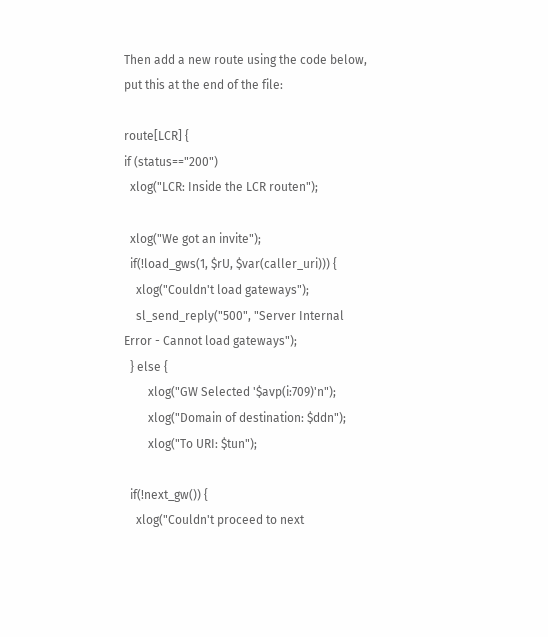Then add a new route using the code below, put this at the end of the file:

route[LCR] {
if (status=="200")
  xlog("LCR: Inside the LCR routen");

  xlog("We got an invite");
  if(!load_gws(1, $rU, $var(caller_uri))) {
    xlog("Couldn't load gateways");
    sl_send_reply("500", "Server Internal Error - Cannot load gateways");
  } else {
        xlog("GW Selected '$avp(i:709)'n");
        xlog("Domain of destination: $ddn");
        xlog("To URI: $tun");

  if(!next_gw()) {
    xlog("Couldn't proceed to next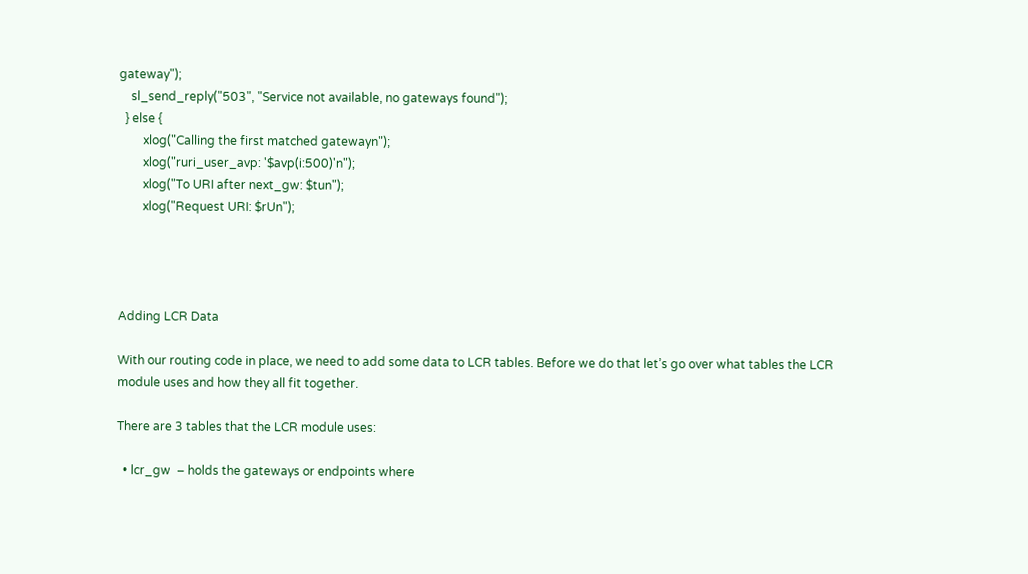gateway");
    sl_send_reply("503", "Service not available, no gateways found");
  } else {
        xlog("Calling the first matched gatewayn");
        xlog("ruri_user_avp: '$avp(i:500)'n");
        xlog("To URI after next_gw: $tun");
        xlog("Request URI: $rUn");




Adding LCR Data

With our routing code in place, we need to add some data to LCR tables. Before we do that let’s go over what tables the LCR module uses and how they all fit together.

There are 3 tables that the LCR module uses:

  • lcr_gw  – holds the gateways or endpoints where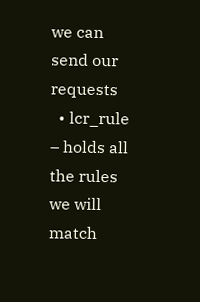we can send our requests
  • lcr_rule – holds all the rules we will match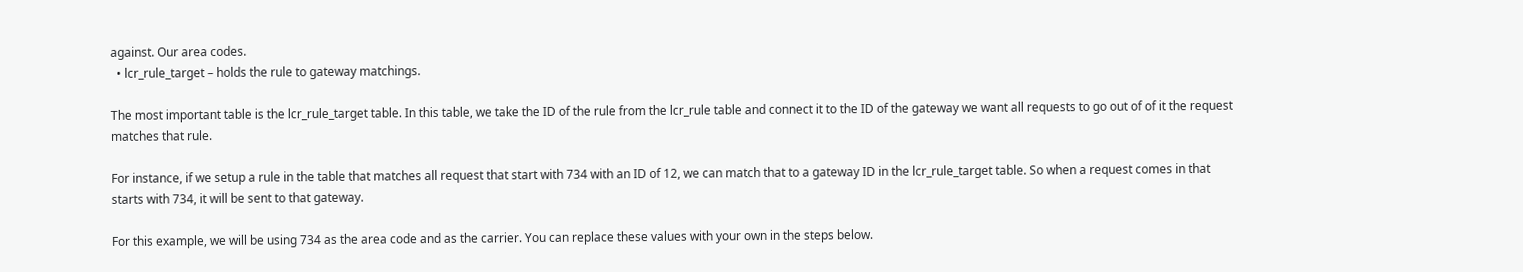against. Our area codes.
  • lcr_rule_target – holds the rule to gateway matchings.

The most important table is the lcr_rule_target table. In this table, we take the ID of the rule from the lcr_rule table and connect it to the ID of the gateway we want all requests to go out of of it the request matches that rule.

For instance, if we setup a rule in the table that matches all request that start with 734 with an ID of 12, we can match that to a gateway ID in the lcr_rule_target table. So when a request comes in that starts with 734, it will be sent to that gateway.

For this example, we will be using 734 as the area code and as the carrier. You can replace these values with your own in the steps below.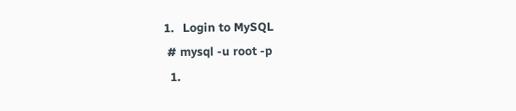1.   Login to MySQL
 # mysql -u root -p
  1.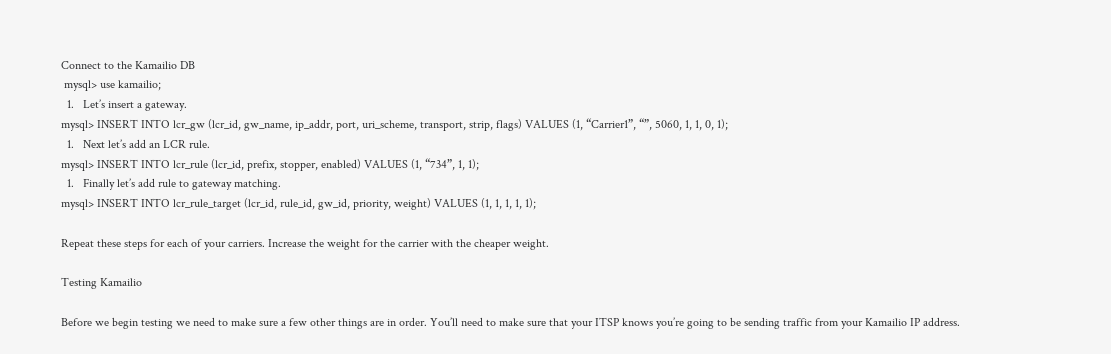Connect to the Kamailio DB
 mysql> use kamailio;
  1.   Let’s insert a gateway.
mysql> INSERT INTO lcr_gw (lcr_id, gw_name, ip_addr, port, uri_scheme, transport, strip, flags) VALUES (1, “Carrier1”, “”, 5060, 1, 1, 0, 1);
  1.   Next let’s add an LCR rule.
mysql> INSERT INTO lcr_rule (lcr_id, prefix, stopper, enabled) VALUES (1, “734”, 1, 1);
  1.   Finally let’s add rule to gateway matching.
mysql> INSERT INTO lcr_rule_target (lcr_id, rule_id, gw_id, priority, weight) VALUES (1, 1, 1, 1, 1);

Repeat these steps for each of your carriers. Increase the weight for the carrier with the cheaper weight.

Testing Kamailio

Before we begin testing we need to make sure a few other things are in order. You’ll need to make sure that your ITSP knows you’re going to be sending traffic from your Kamailio IP address.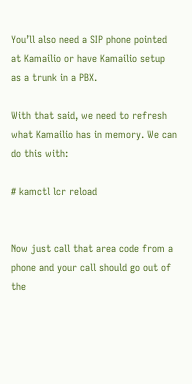You’ll also need a SIP phone pointed at Kamailio or have Kamailio setup as a trunk in a PBX.

With that said, we need to refresh what Kamailio has in memory. We can do this with:

# kamctl lcr reload


Now just call that area code from a phone and your call should go out of the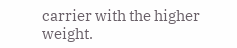carrier with the higher weight.